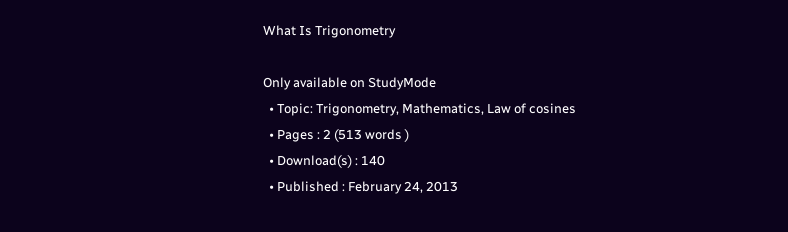What Is Trigonometry

Only available on StudyMode
  • Topic: Trigonometry, Mathematics, Law of cosines
  • Pages : 2 (513 words )
  • Download(s) : 140
  • Published : February 24, 2013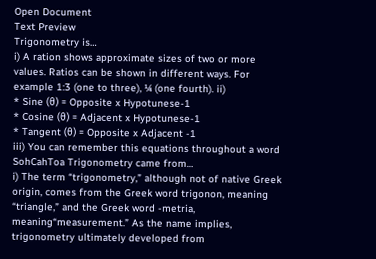Open Document
Text Preview
Trigonometry is…
i) A ration shows approximate sizes of two or more values. Ratios can be shown in different ways. For example 1:3 (one to three), ¼ (one fourth). ii)
* Sine (θ) = Opposite x Hypotunese-1
* Cosine (θ) = Adjacent x Hypotunese-1
* Tangent (θ) = Opposite x Adjacent -1
iii) You can remember this equations throughout a word SohCahToa Trigonometry came from…
i) The term “trigonometry,” although not of native Greek origin, comes from the Greek word trigonon, meaning “triangle,” and the Greek word -metria, meaning“measurement.” As the name implies, trigonometry ultimately developed from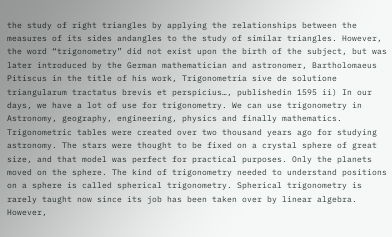the study of right triangles by applying the relationships between the measures of its sides andangles to the study of similar triangles. However, the word “trigonometry” did not exist upon the birth of the subject, but was later introduced by the German mathematician and astronomer, Bartholomaeus Pitiscus in the title of his work, Trigonometria sive de solutione triangularum tractatus brevis et perspicius…, publishedin 1595 ii) In our days, we have a lot of use for trigonometry. We can use trigonometry in Astronomy, geography, engineering, physics and finally mathematics. Trigonometric tables were created over two thousand years ago for studying astronomy. The stars were thought to be fixed on a crystal sphere of great size, and that model was perfect for practical purposes. Only the planets moved on the sphere. The kind of trigonometry needed to understand positions on a sphere is called spherical trigonometry. Spherical trigonometry is rarely taught now since its job has been taken over by linear algebra. However,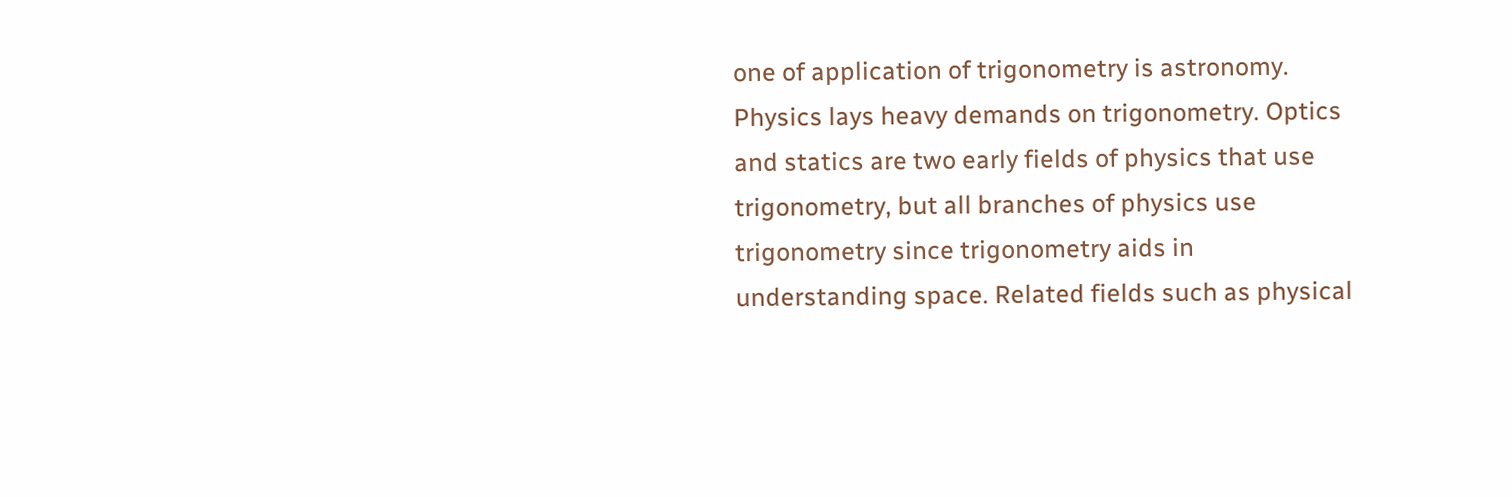one of application of trigonometry is astronomy. Physics lays heavy demands on trigonometry. Optics and statics are two early fields of physics that use trigonometry, but all branches of physics use trigonometry since trigonometry aids in understanding space. Related fields such as physical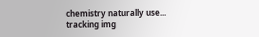chemistry naturally use...
tracking img